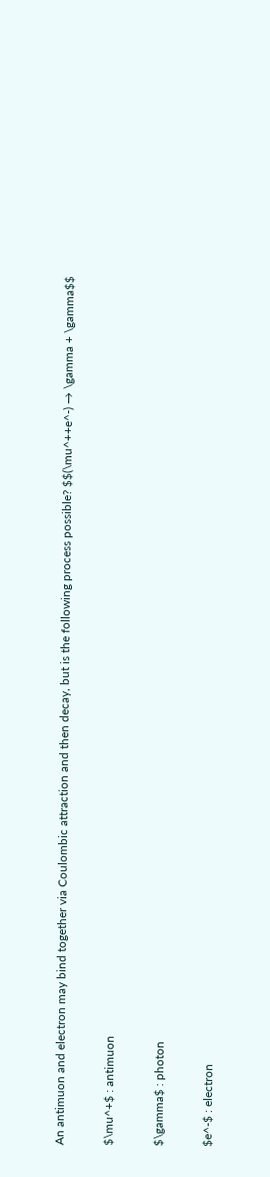An antimuon and electron may bind together via Coulombic attraction and then decay, but is the following process possible? $$(\mu^++e^-) → \gamma + \gamma$$

$\mu^+$ : antimuon

$\gamma$ : photon

$e^-$ : electron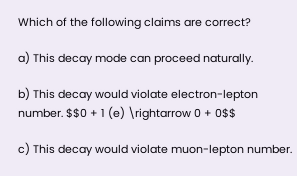Which of the following claims are correct?

a) This decay mode can proceed naturally.

b) This decay would violate electron-lepton number. $$0 + 1 (e) \rightarrow 0 + 0$$

c) This decay would violate muon-lepton number.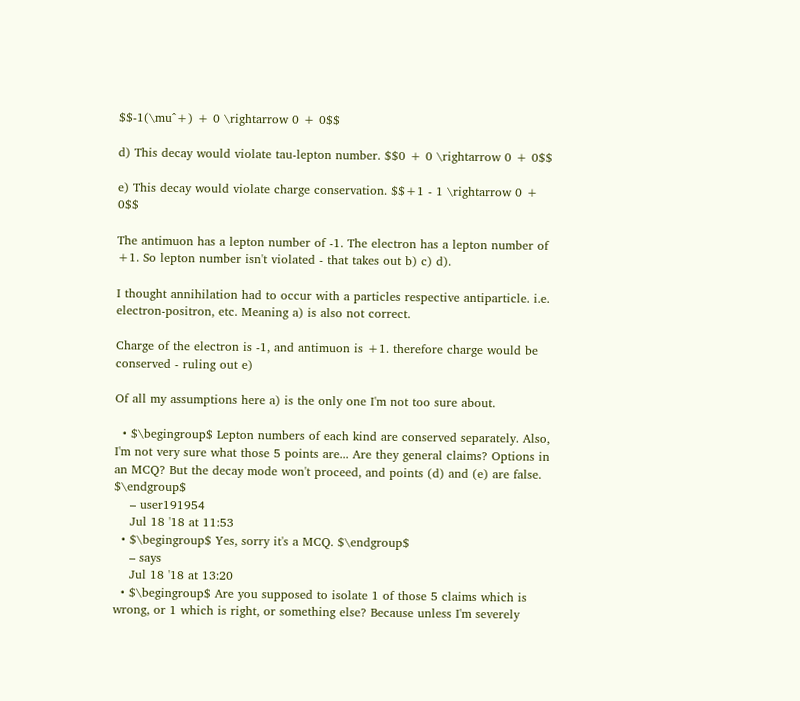$$-1(\mu^+) + 0 \rightarrow 0 + 0$$

d) This decay would violate tau-lepton number. $$0 + 0 \rightarrow 0 + 0$$

e) This decay would violate charge conservation. $$+1 - 1 \rightarrow 0 + 0$$

The antimuon has a lepton number of -1. The electron has a lepton number of +1. So lepton number isn't violated - that takes out b) c) d).

I thought annihilation had to occur with a particles respective antiparticle. i.e. electron-positron, etc. Meaning a) is also not correct.

Charge of the electron is -1, and antimuon is +1. therefore charge would be conserved - ruling out e)

Of all my assumptions here a) is the only one I'm not too sure about.

  • $\begingroup$ Lepton numbers of each kind are conserved separately. Also, I'm not very sure what those 5 points are... Are they general claims? Options in an MCQ? But the decay mode won't proceed, and points (d) and (e) are false. $\endgroup$
    – user191954
    Jul 18 '18 at 11:53
  • $\begingroup$ Yes, sorry it's a MCQ. $\endgroup$
    – says
    Jul 18 '18 at 13:20
  • $\begingroup$ Are you supposed to isolate 1 of those 5 claims which is wrong, or 1 which is right, or something else? Because unless I'm severely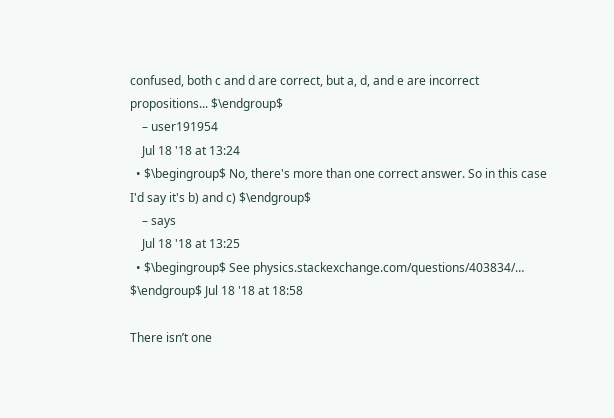confused, both c and d are correct, but a, d, and e are incorrect propositions... $\endgroup$
    – user191954
    Jul 18 '18 at 13:24
  • $\begingroup$ No, there's more than one correct answer. So in this case I'd say it's b) and c) $\endgroup$
    – says
    Jul 18 '18 at 13:25
  • $\begingroup$ See physics.stackexchange.com/questions/403834/… $\endgroup$ Jul 18 '18 at 18:58

There isn’t one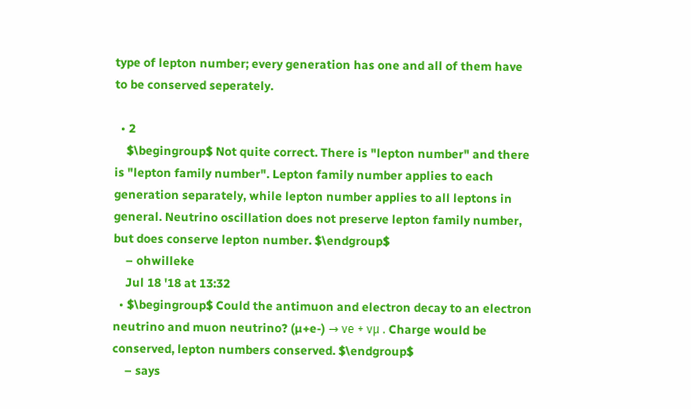type of lepton number; every generation has one and all of them have to be conserved seperately.

  • 2
    $\begingroup$ Not quite correct. There is "lepton number" and there is "lepton family number". Lepton family number applies to each generation separately, while lepton number applies to all leptons in general. Neutrino oscillation does not preserve lepton family number, but does conserve lepton number. $\endgroup$
    – ohwilleke
    Jul 18 '18 at 13:32
  • $\begingroup$ Could the antimuon and electron decay to an electron neutrino and muon neutrino? (µ+e-) → νe + νµ . Charge would be conserved, lepton numbers conserved. $\endgroup$
    – says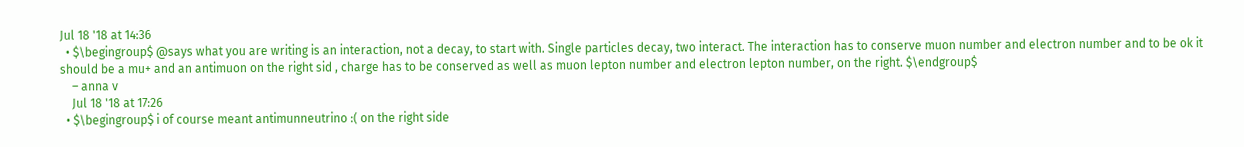Jul 18 '18 at 14:36
  • $\begingroup$ @says what you are writing is an interaction, not a decay, to start with. Single particles decay, two interact. The interaction has to conserve muon number and electron number and to be ok it should be a mu+ and an antimuon on the right sid , charge has to be conserved as well as muon lepton number and electron lepton number, on the right. $\endgroup$
    – anna v
    Jul 18 '18 at 17:26
  • $\begingroup$ i of course meant antimunneutrino :( on the right side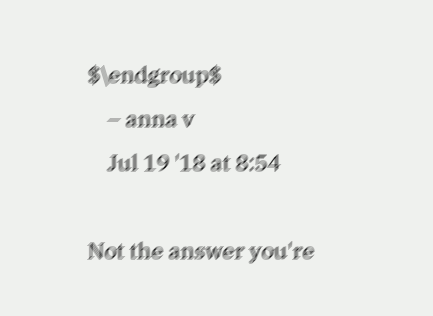$\endgroup$
    – anna v
    Jul 19 '18 at 8:54

Not the answer you're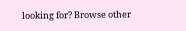looking for? Browse other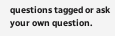questions tagged or ask your own question.